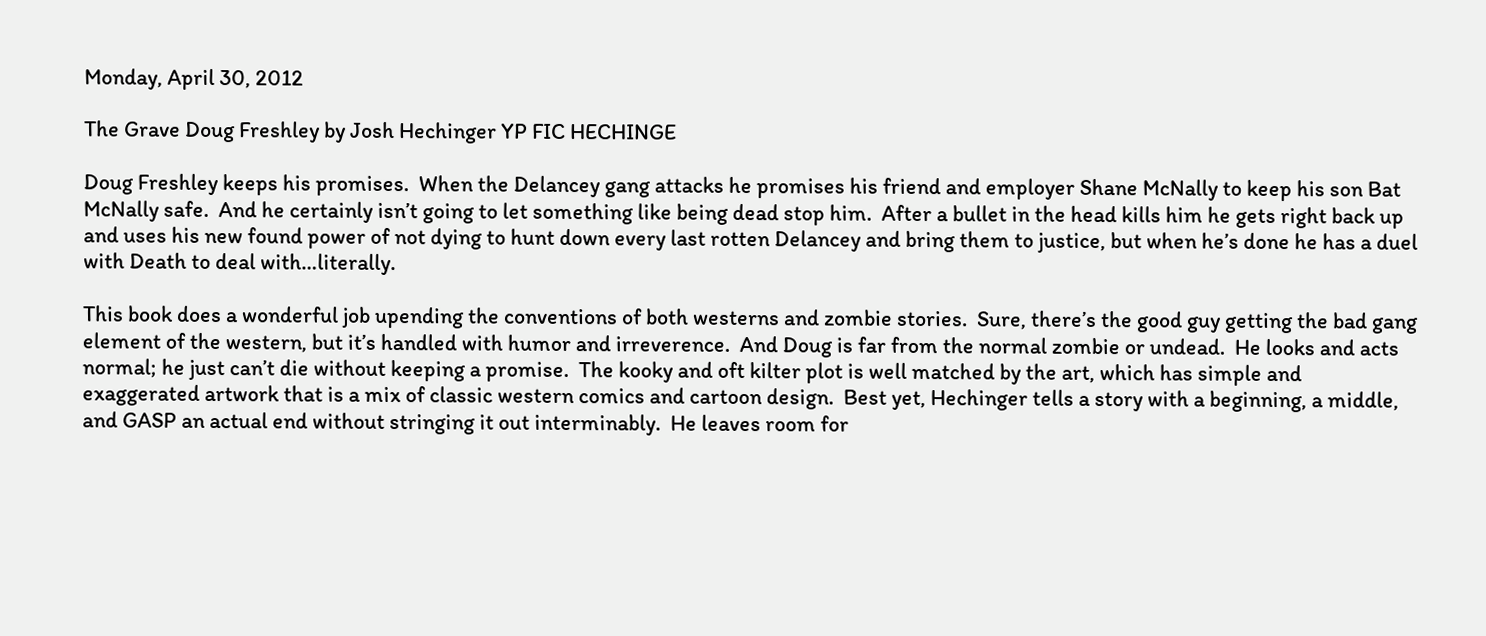Monday, April 30, 2012

The Grave Doug Freshley by Josh Hechinger YP FIC HECHINGE

Doug Freshley keeps his promises.  When the Delancey gang attacks he promises his friend and employer Shane McNally to keep his son Bat McNally safe.  And he certainly isn’t going to let something like being dead stop him.  After a bullet in the head kills him he gets right back up and uses his new found power of not dying to hunt down every last rotten Delancey and bring them to justice, but when he’s done he has a duel with Death to deal with…literally.

This book does a wonderful job upending the conventions of both westerns and zombie stories.  Sure, there’s the good guy getting the bad gang element of the western, but it’s handled with humor and irreverence.  And Doug is far from the normal zombie or undead.  He looks and acts normal; he just can’t die without keeping a promise.  The kooky and oft kilter plot is well matched by the art, which has simple and exaggerated artwork that is a mix of classic western comics and cartoon design.  Best yet, Hechinger tells a story with a beginning, a middle, and GASP an actual end without stringing it out interminably.  He leaves room for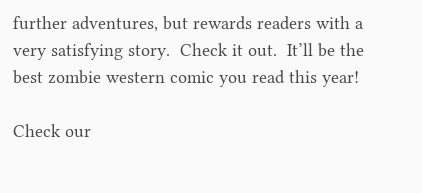further adventures, but rewards readers with a very satisfying story.  Check it out.  It’ll be the best zombie western comic you read this year!

Check our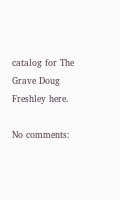catalog for The Grave Doug Freshley here.

No comments: